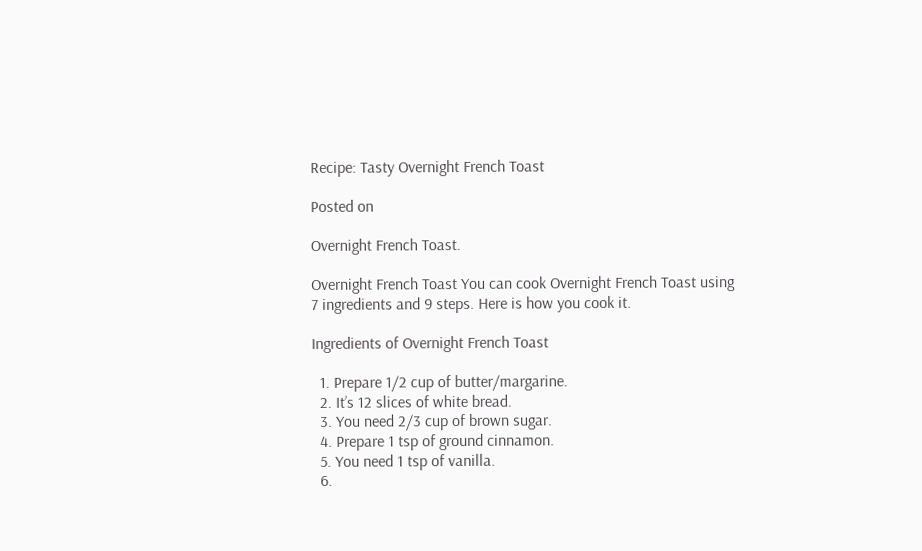Recipe: Tasty Overnight French Toast

Posted on

Overnight French Toast.

Overnight French Toast You can cook Overnight French Toast using 7 ingredients and 9 steps. Here is how you cook it.

Ingredients of Overnight French Toast

  1. Prepare 1/2 cup of butter/margarine.
  2. It’s 12 slices of white bread.
  3. You need 2/3 cup of brown sugar.
  4. Prepare 1 tsp of ground cinnamon.
  5. You need 1 tsp of vanilla.
  6.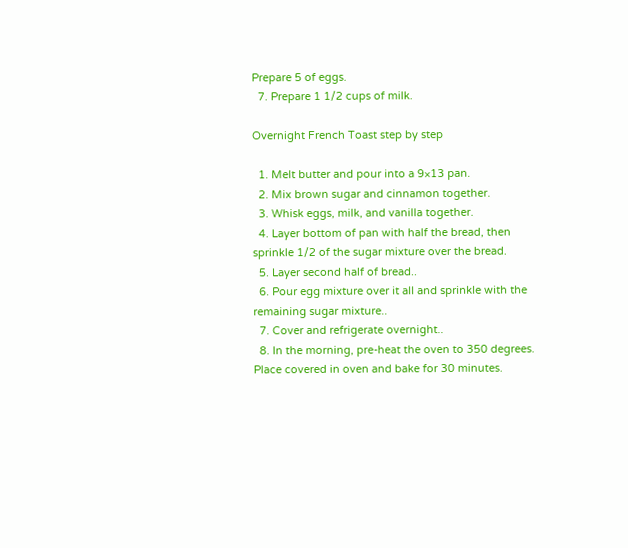Prepare 5 of eggs.
  7. Prepare 1 1/2 cups of milk.

Overnight French Toast step by step

  1. Melt butter and pour into a 9×13 pan.
  2. Mix brown sugar and cinnamon together.
  3. Whisk eggs, milk, and vanilla together.
  4. Layer bottom of pan with half the bread, then sprinkle 1/2 of the sugar mixture over the bread.
  5. Layer second half of bread..
  6. Pour egg mixture over it all and sprinkle with the remaining sugar mixture..
  7. Cover and refrigerate overnight..
  8. In the morning, pre-heat the oven to 350 degrees. Place covered in oven and bake for 30 minutes.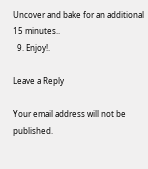Uncover and bake for an additional 15 minutes..
  9. Enjoy!.

Leave a Reply

Your email address will not be published.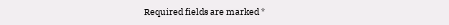Required fields are marked *